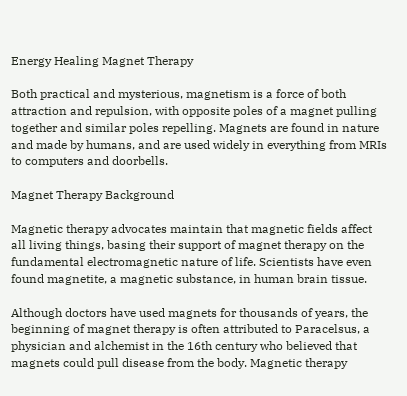Energy Healing Magnet Therapy

Both practical and mysterious, magnetism is a force of both attraction and repulsion, with opposite poles of a magnet pulling together and similar poles repelling. Magnets are found in nature and made by humans, and are used widely in everything from MRIs to computers and doorbells.

Magnet Therapy Background

Magnetic therapy advocates maintain that magnetic fields affect all living things, basing their support of magnet therapy on the fundamental electromagnetic nature of life. Scientists have even found magnetite, a magnetic substance, in human brain tissue.

Although doctors have used magnets for thousands of years, the beginning of magnet therapy is often attributed to Paracelsus, a physician and alchemist in the 16th century who believed that magnets could pull disease from the body. Magnetic therapy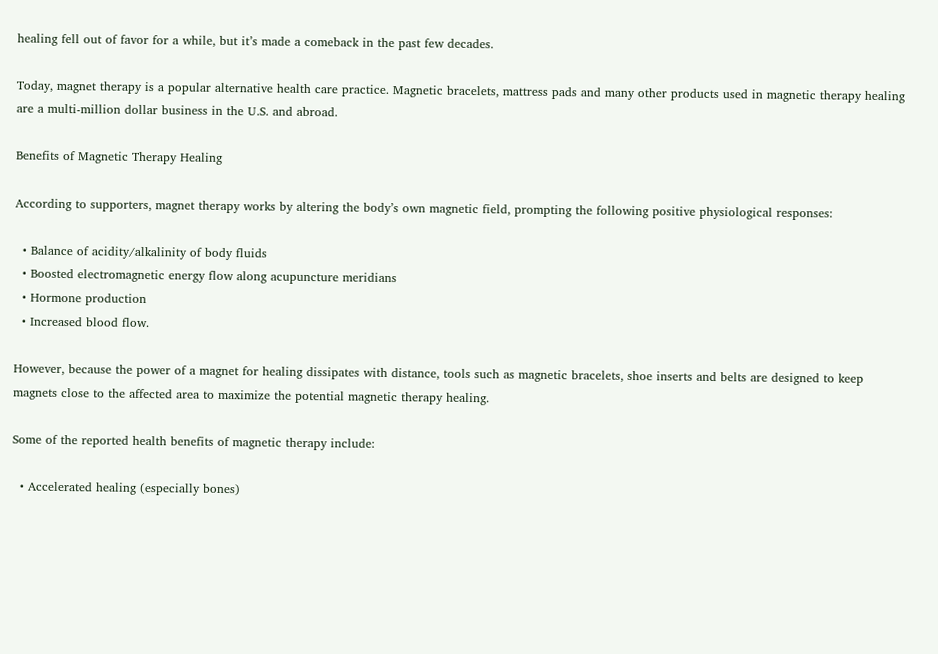healing fell out of favor for a while, but it’s made a comeback in the past few decades.

Today, magnet therapy is a popular alternative health care practice. Magnetic bracelets, mattress pads and many other products used in magnetic therapy healing are a multi-million dollar business in the U.S. and abroad.

Benefits of Magnetic Therapy Healing

According to supporters, magnet therapy works by altering the body’s own magnetic field, prompting the following positive physiological responses:

  • Balance of acidity/alkalinity of body fluids
  • Boosted electromagnetic energy flow along acupuncture meridians
  • Hormone production
  • Increased blood flow.

However, because the power of a magnet for healing dissipates with distance, tools such as magnetic bracelets, shoe inserts and belts are designed to keep magnets close to the affected area to maximize the potential magnetic therapy healing.

Some of the reported health benefits of magnetic therapy include:

  • Accelerated healing (especially bones)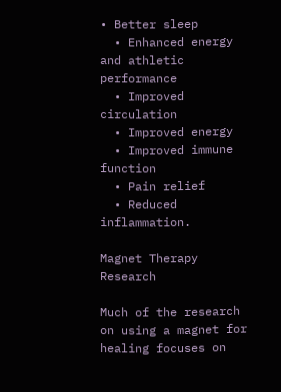• Better sleep
  • Enhanced energy and athletic performance
  • Improved circulation
  • Improved energy
  • Improved immune function
  • Pain relief
  • Reduced inflammation.

Magnet Therapy Research

Much of the research on using a magnet for healing focuses on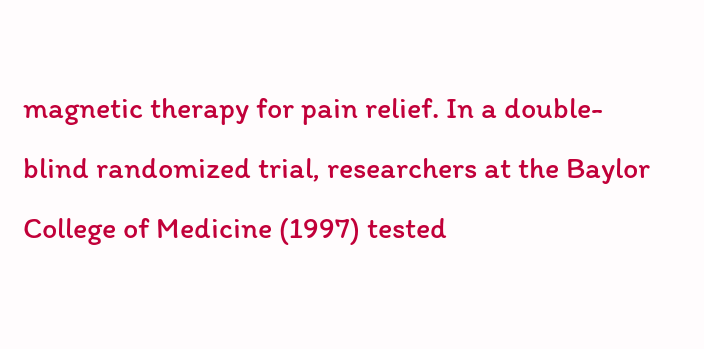magnetic therapy for pain relief. In a double-blind randomized trial, researchers at the Baylor College of Medicine (1997) tested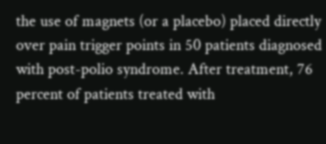the use of magnets (or a placebo) placed directly over pain trigger points in 50 patients diagnosed with post-polio syndrome. After treatment, 76 percent of patients treated with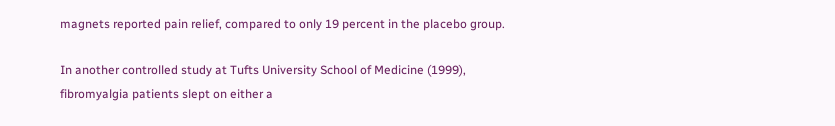magnets reported pain relief, compared to only 19 percent in the placebo group.

In another controlled study at Tufts University School of Medicine (1999), fibromyalgia patients slept on either a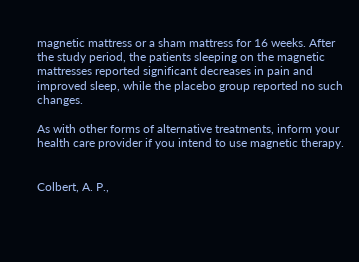magnetic mattress or a sham mattress for 16 weeks. After the study period, the patients sleeping on the magnetic mattresses reported significant decreases in pain and improved sleep, while the placebo group reported no such changes.

As with other forms of alternative treatments, inform your health care provider if you intend to use magnetic therapy.


Colbert, A. P.,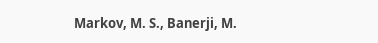Markov, M. S., Banerji, M.